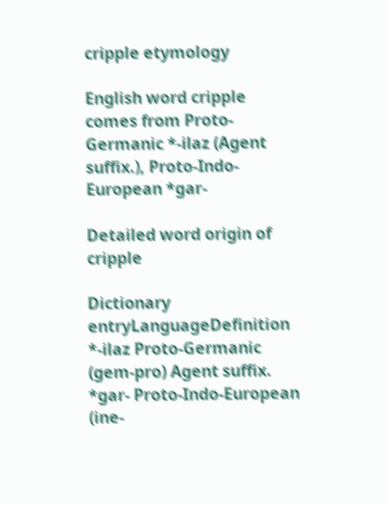cripple etymology

English word cripple comes from Proto-Germanic *-ilaz (Agent suffix.), Proto-Indo-European *gar-

Detailed word origin of cripple

Dictionary entryLanguageDefinition
*-ilaz Proto-Germanic (gem-pro) Agent suffix.
*gar- Proto-Indo-European (ine-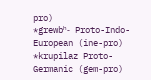pro)
*grewbʰ- Proto-Indo-European (ine-pro)
*krupilaz Proto-Germanic (gem-pro)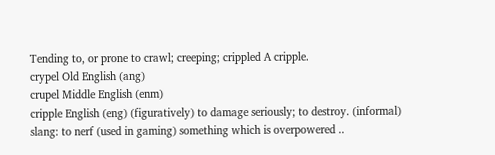Tending to, or prone to crawl; creeping; crippled A cripple.
crypel Old English (ang)
crupel Middle English (enm)
cripple English (eng) (figuratively) to damage seriously; to destroy. (informal) slang: to nerf (used in gaming) something which is overpowered ..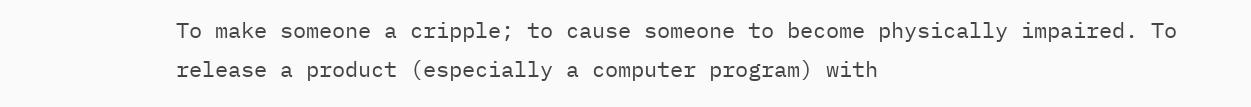To make someone a cripple; to cause someone to become physically impaired. To release a product (especially a computer program) with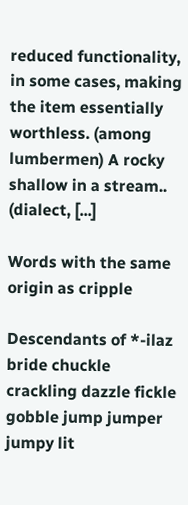reduced functionality, in some cases, making the item essentially worthless. (among lumbermen) A rocky shallow in a stream.. (dialect, [...]

Words with the same origin as cripple

Descendants of *-ilaz
bride chuckle crackling dazzle fickle gobble jump jumper jumpy lit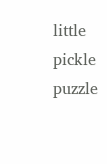little pickle puzzle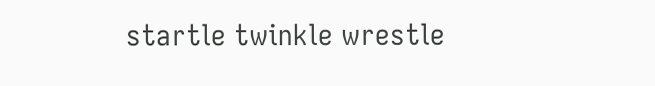startle twinkle wrestle